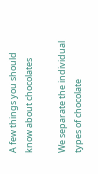A few things you should know about chocolates

We separate the individual types of chocolate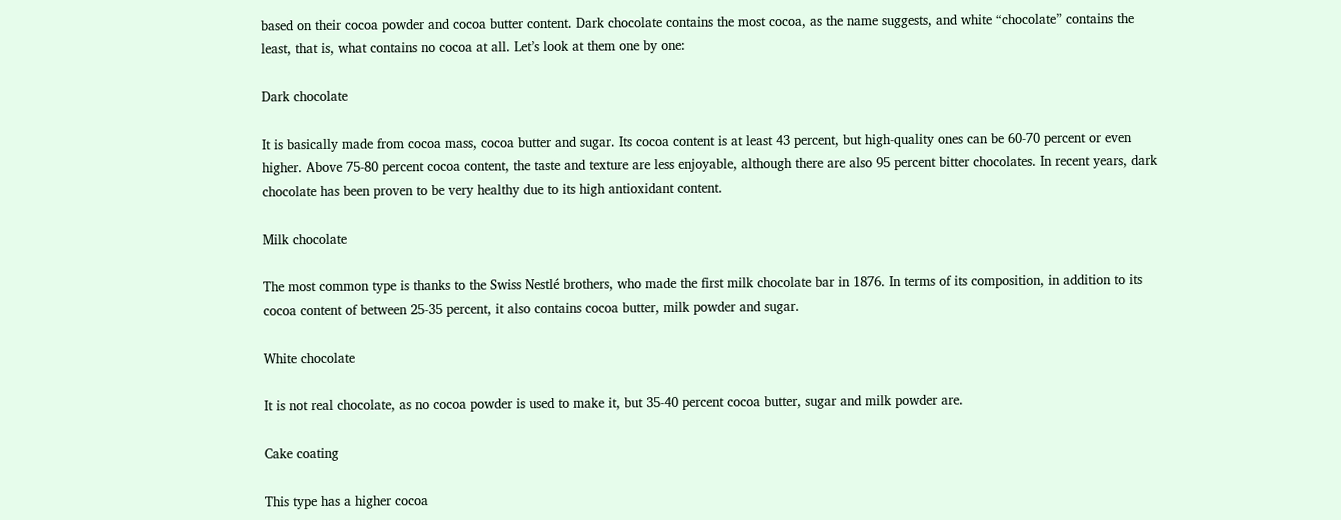based on their cocoa powder and cocoa butter content. Dark chocolate contains the most cocoa, as the name suggests, and white “chocolate” contains the least, that is, what contains no cocoa at all. Let’s look at them one by one:

Dark chocolate

It is basically made from cocoa mass, cocoa butter and sugar. Its cocoa content is at least 43 percent, but high-quality ones can be 60-70 percent or even higher. Above 75-80 percent cocoa content, the taste and texture are less enjoyable, although there are also 95 percent bitter chocolates. In recent years, dark chocolate has been proven to be very healthy due to its high antioxidant content.

Milk chocolate

The most common type is thanks to the Swiss Nestlé brothers, who made the first milk chocolate bar in 1876. In terms of its composition, in addition to its cocoa content of between 25-35 percent, it also contains cocoa butter, milk powder and sugar.

White chocolate

It is not real chocolate, as no cocoa powder is used to make it, but 35-40 percent cocoa butter, sugar and milk powder are.

Cake coating

This type has a higher cocoa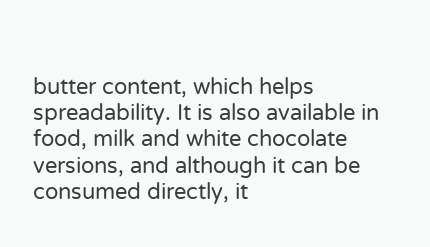butter content, which helps spreadability. It is also available in food, milk and white chocolate versions, and although it can be consumed directly, it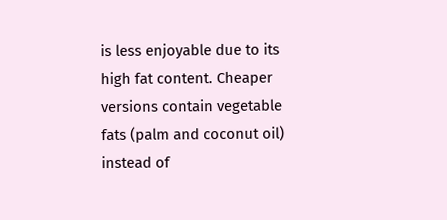is less enjoyable due to its high fat content. Cheaper versions contain vegetable fats (palm and coconut oil) instead of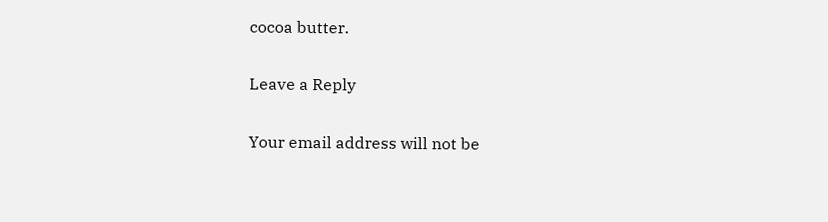cocoa butter.

Leave a Reply

Your email address will not be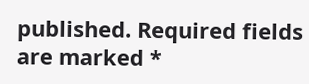published. Required fields are marked *